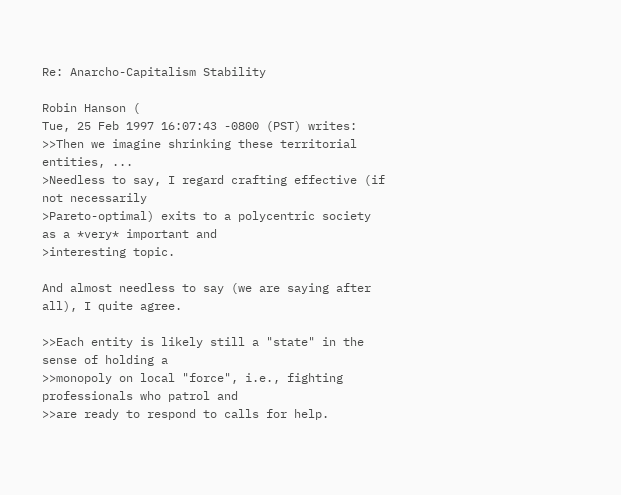Re: Anarcho-Capitalism Stability

Robin Hanson (
Tue, 25 Feb 1997 16:07:43 -0800 (PST) writes:
>>Then we imagine shrinking these territorial entities, ...
>Needless to say, I regard crafting effective (if not necessarily
>Pareto-optimal) exits to a polycentric society as a *very* important and
>interesting topic.

And almost needless to say (we are saying after all), I quite agree.

>>Each entity is likely still a "state" in the sense of holding a
>>monopoly on local "force", i.e., fighting professionals who patrol and
>>are ready to respond to calls for help.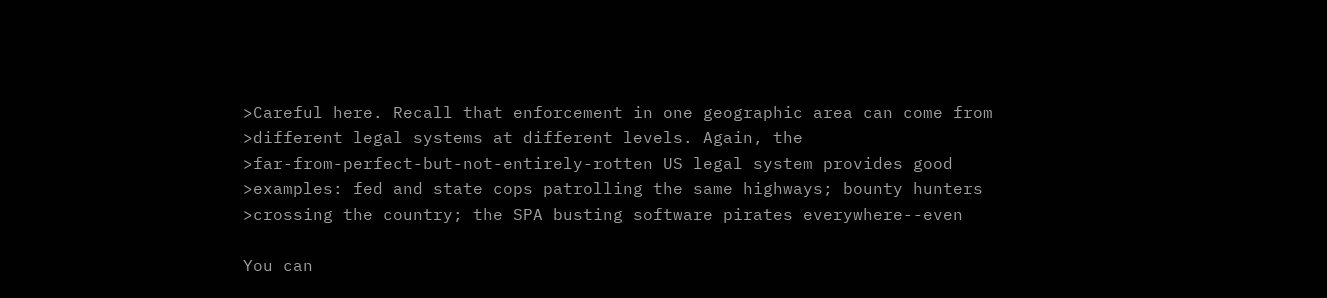>Careful here. Recall that enforcement in one geographic area can come from
>different legal systems at different levels. Again, the
>far-from-perfect-but-not-entirely-rotten US legal system provides good
>examples: fed and state cops patrolling the same highways; bounty hunters
>crossing the country; the SPA busting software pirates everywhere--even

You can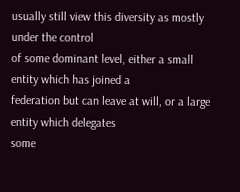usually still view this diversity as mostly under the control
of some dominant level, either a small entity which has joined a
federation but can leave at will, or a large entity which delegates
some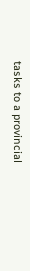tasks to a provincial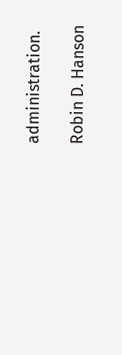administration.

Robin D. Hanson